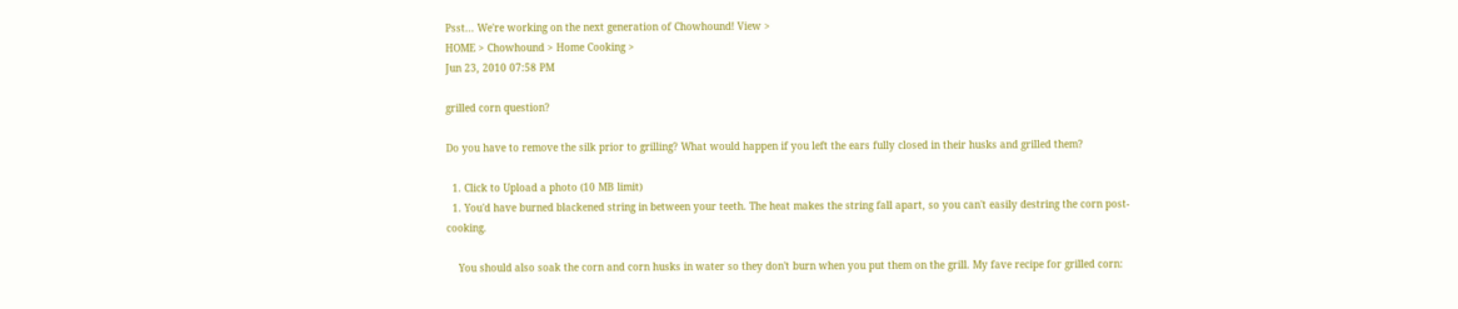Psst... We're working on the next generation of Chowhound! View >
HOME > Chowhound > Home Cooking >
Jun 23, 2010 07:58 PM

grilled corn question?

Do you have to remove the silk prior to grilling? What would happen if you left the ears fully closed in their husks and grilled them?

  1. Click to Upload a photo (10 MB limit)
  1. You'd have burned blackened string in between your teeth. The heat makes the string fall apart, so you can't easily destring the corn post-cooking.

    You should also soak the corn and corn husks in water so they don't burn when you put them on the grill. My fave recipe for grilled corn: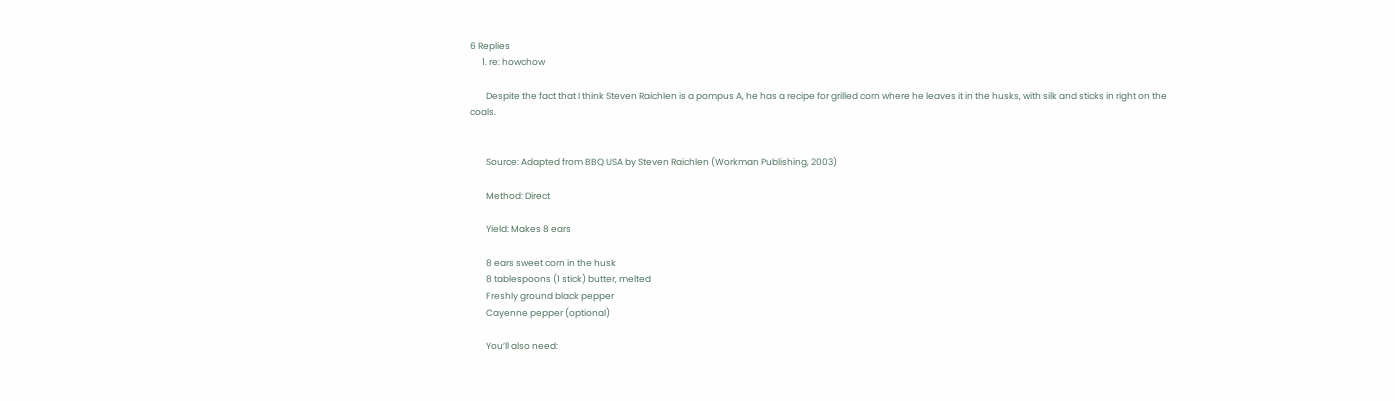6 Replies
      1. re: howchow

        Despite the fact that I think Steven Raichlen is a pompus A, he has a recipe for grilled corn where he leaves it in the husks, with silk and sticks in right on the coals.


        Source: Adapted from BBQ USA by Steven Raichlen (Workman Publishing, 2003)

        Method: Direct

        Yield: Makes 8 ears

        8 ears sweet corn in the husk
        8 tablespoons (1 stick) butter, melted
        Freshly ground black pepper
        Cayenne pepper (optional)

        You’ll also need: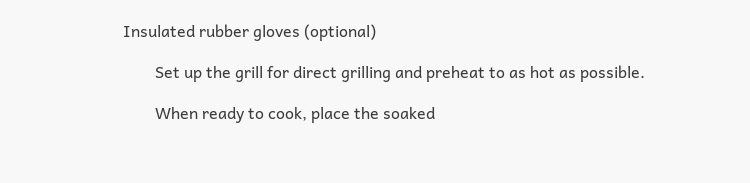Insulated rubber gloves (optional)

        Set up the grill for direct grilling and preheat to as hot as possible.

        When ready to cook, place the soaked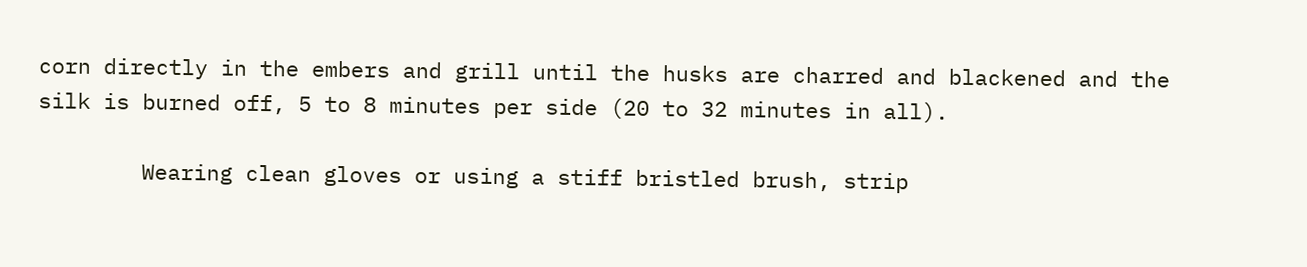corn directly in the embers and grill until the husks are charred and blackened and the silk is burned off, 5 to 8 minutes per side (20 to 32 minutes in all).

        Wearing clean gloves or using a stiff bristled brush, strip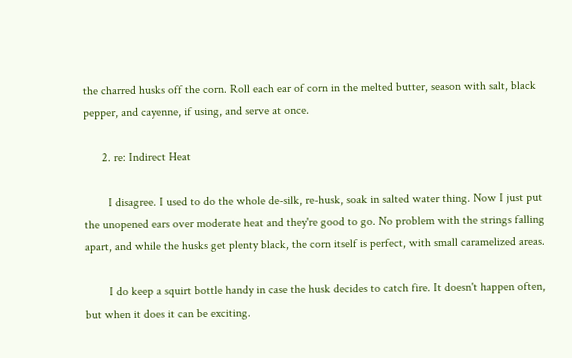the charred husks off the corn. Roll each ear of corn in the melted butter, season with salt, black pepper, and cayenne, if using, and serve at once.

      2. re: Indirect Heat

        I disagree. I used to do the whole de-silk, re-husk, soak in salted water thing. Now I just put the unopened ears over moderate heat and they're good to go. No problem with the strings falling apart, and while the husks get plenty black, the corn itself is perfect, with small caramelized areas.

        I do keep a squirt bottle handy in case the husk decides to catch fire. It doesn't happen often, but when it does it can be exciting.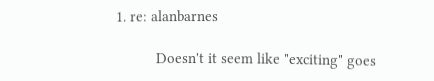1. re: alanbarnes

          Doesn't it seem like "exciting" goes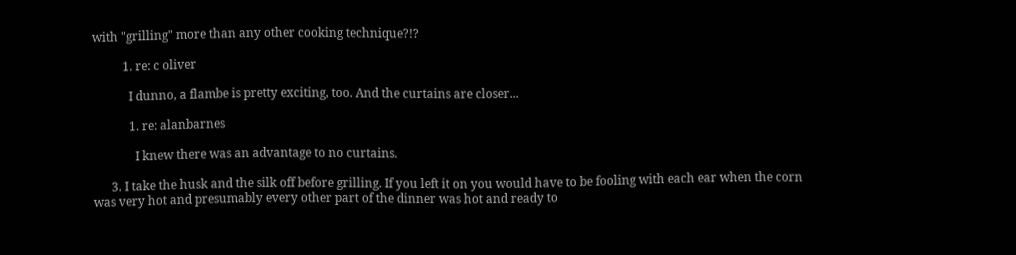with "grilling" more than any other cooking technique?!?

          1. re: c oliver

            I dunno, a flambe is pretty exciting, too. And the curtains are closer...

            1. re: alanbarnes

              I knew there was an advantage to no curtains.

      3. I take the husk and the silk off before grilling. If you left it on you would have to be fooling with each ear when the corn was very hot and presumably every other part of the dinner was hot and ready to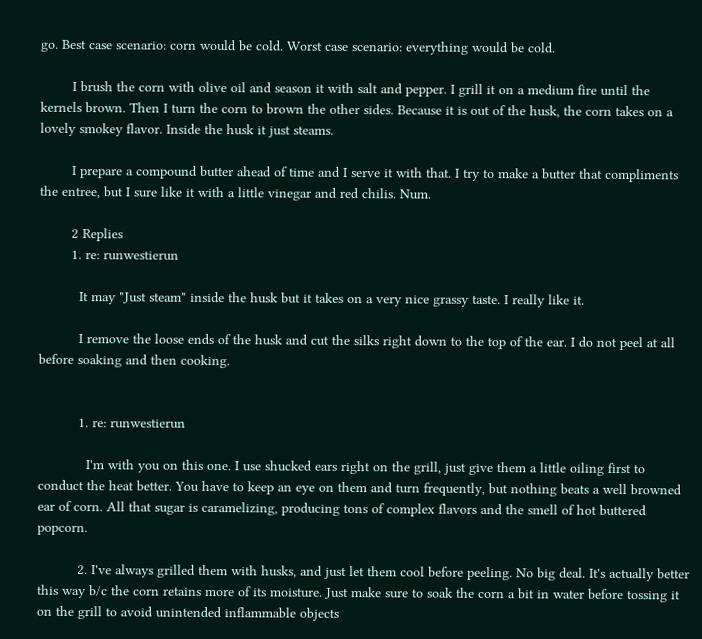go. Best case scenario: corn would be cold. Worst case scenario: everything would be cold.

        I brush the corn with olive oil and season it with salt and pepper. I grill it on a medium fire until the kernels brown. Then I turn the corn to brown the other sides. Because it is out of the husk, the corn takes on a lovely smokey flavor. Inside the husk it just steams.

        I prepare a compound butter ahead of time and I serve it with that. I try to make a butter that compliments the entree, but I sure like it with a little vinegar and red chilis. Num.

        2 Replies
        1. re: runwestierun

          It may "Just steam" inside the husk but it takes on a very nice grassy taste. I really like it.

          I remove the loose ends of the husk and cut the silks right down to the top of the ear. I do not peel at all before soaking and then cooking.


          1. re: runwestierun

            I'm with you on this one. I use shucked ears right on the grill, just give them a little oiling first to conduct the heat better. You have to keep an eye on them and turn frequently, but nothing beats a well browned ear of corn. All that sugar is caramelizing, producing tons of complex flavors and the smell of hot buttered popcorn.

          2. I've always grilled them with husks, and just let them cool before peeling. No big deal. It's actually better this way b/c the corn retains more of its moisture. Just make sure to soak the corn a bit in water before tossing it on the grill to avoid unintended inflammable objects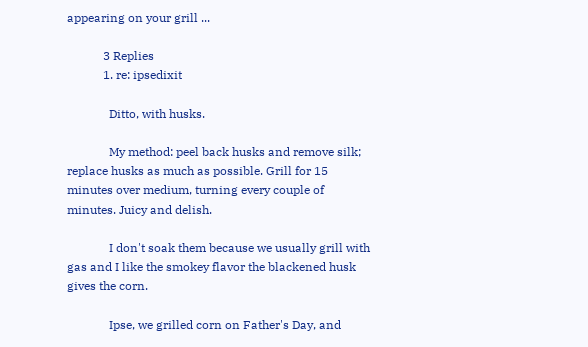appearing on your grill ...

            3 Replies
            1. re: ipsedixit

              Ditto, with husks.

              My method: peel back husks and remove silk; replace husks as much as possible. Grill for 15 minutes over medium, turning every couple of minutes. Juicy and delish.

              I don't soak them because we usually grill with gas and I like the smokey flavor the blackened husk gives the corn.

              Ipse, we grilled corn on Father's Day, and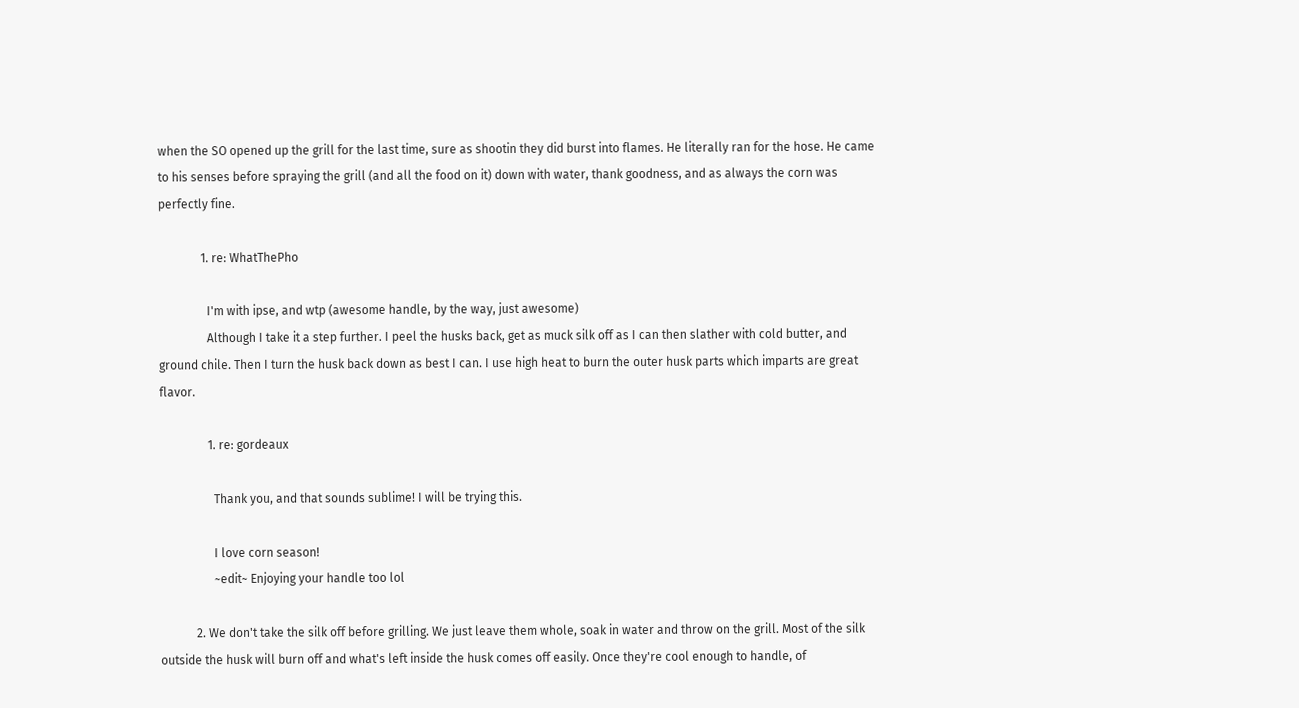when the SO opened up the grill for the last time, sure as shootin they did burst into flames. He literally ran for the hose. He came to his senses before spraying the grill (and all the food on it) down with water, thank goodness, and as always the corn was perfectly fine.

              1. re: WhatThePho

                I'm with ipse, and wtp (awesome handle, by the way, just awesome)
                Although I take it a step further. I peel the husks back, get as muck silk off as I can then slather with cold butter, and ground chile. Then I turn the husk back down as best I can. I use high heat to burn the outer husk parts which imparts are great flavor.

                1. re: gordeaux

                  Thank you, and that sounds sublime! I will be trying this.

                  I love corn season!
                  ~edit~ Enjoying your handle too lol

            2. We don't take the silk off before grilling. We just leave them whole, soak in water and throw on the grill. Most of the silk outside the husk will burn off and what's left inside the husk comes off easily. Once they're cool enough to handle, of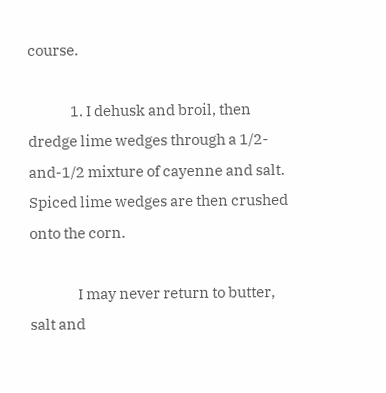course.

              1. I dehusk and broil, then dredge lime wedges through a 1/2-and-1/2 mixture of cayenne and salt. Spiced lime wedges are then crushed onto the corn.

                I may never return to butter, salt and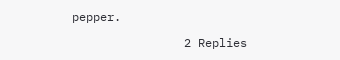pepper.

                2 Replies